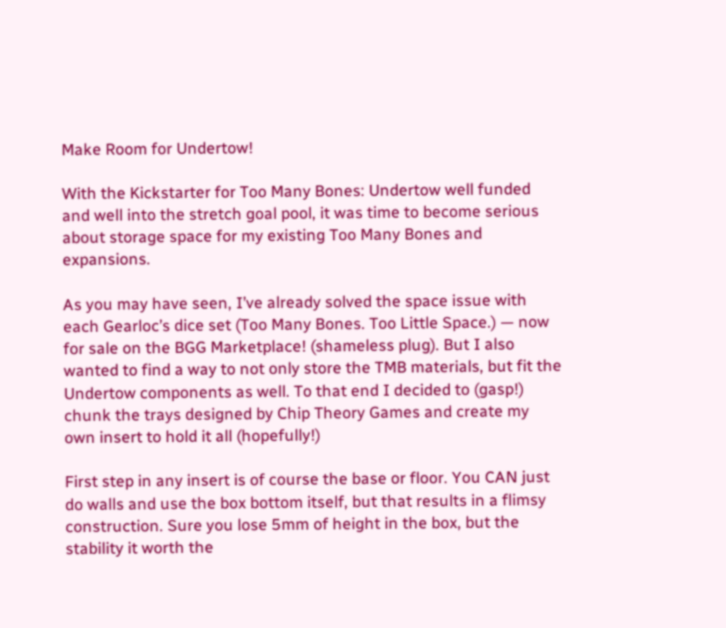Make Room for Undertow!

With the Kickstarter for Too Many Bones: Undertow well funded and well into the stretch goal pool, it was time to become serious about storage space for my existing Too Many Bones and expansions.

As you may have seen, I’ve already solved the space issue with each Gearloc’s dice set (Too Many Bones. Too Little Space.) — now for sale on the BGG Marketplace! (shameless plug). But I also wanted to find a way to not only store the TMB materials, but fit the Undertow components as well. To that end I decided to (gasp!) chunk the trays designed by Chip Theory Games and create my own insert to hold it all (hopefully!)

First step in any insert is of course the base or floor. You CAN just do walls and use the box bottom itself, but that results in a flimsy construction. Sure you lose 5mm of height in the box, but the stability it worth the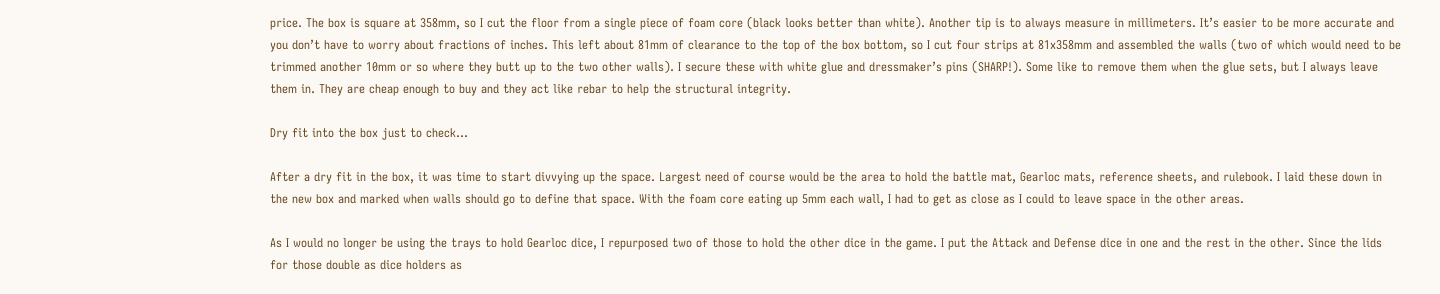price. The box is square at 358mm, so I cut the floor from a single piece of foam core (black looks better than white). Another tip is to always measure in millimeters. It’s easier to be more accurate and you don’t have to worry about fractions of inches. This left about 81mm of clearance to the top of the box bottom, so I cut four strips at 81x358mm and assembled the walls (two of which would need to be trimmed another 10mm or so where they butt up to the two other walls). I secure these with white glue and dressmaker’s pins (SHARP!). Some like to remove them when the glue sets, but I always leave them in. They are cheap enough to buy and they act like rebar to help the structural integrity.

Dry fit into the box just to check…

After a dry fit in the box, it was time to start divvying up the space. Largest need of course would be the area to hold the battle mat, Gearloc mats, reference sheets, and rulebook. I laid these down in the new box and marked when walls should go to define that space. With the foam core eating up 5mm each wall, I had to get as close as I could to leave space in the other areas.

As I would no longer be using the trays to hold Gearloc dice, I repurposed two of those to hold the other dice in the game. I put the Attack and Defense dice in one and the rest in the other. Since the lids for those double as dice holders as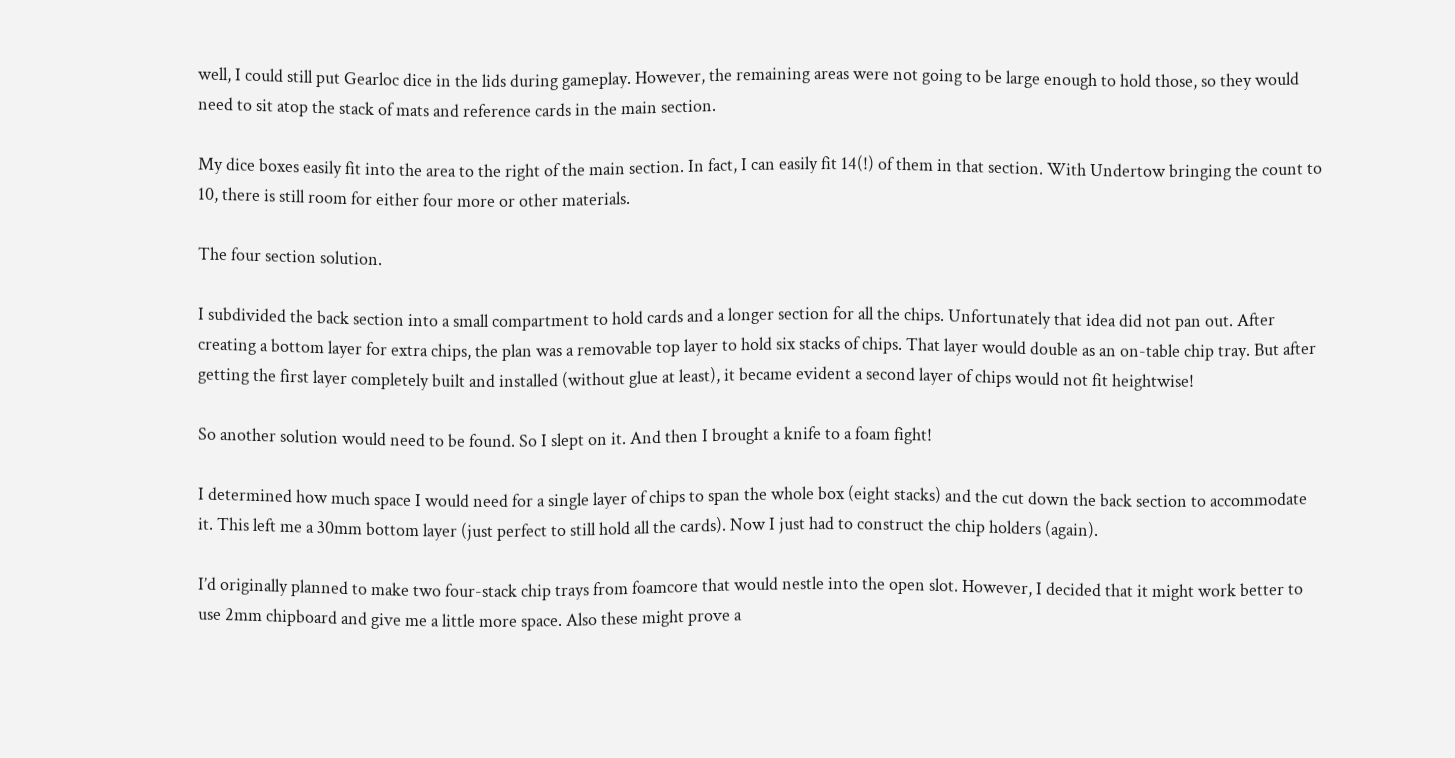well, I could still put Gearloc dice in the lids during gameplay. However, the remaining areas were not going to be large enough to hold those, so they would need to sit atop the stack of mats and reference cards in the main section.

My dice boxes easily fit into the area to the right of the main section. In fact, I can easily fit 14(!) of them in that section. With Undertow bringing the count to 10, there is still room for either four more or other materials.

The four section solution.

I subdivided the back section into a small compartment to hold cards and a longer section for all the chips. Unfortunately that idea did not pan out. After creating a bottom layer for extra chips, the plan was a removable top layer to hold six stacks of chips. That layer would double as an on-table chip tray. But after getting the first layer completely built and installed (without glue at least), it became evident a second layer of chips would not fit heightwise!

So another solution would need to be found. So I slept on it. And then I brought a knife to a foam fight!

I determined how much space I would need for a single layer of chips to span the whole box (eight stacks) and the cut down the back section to accommodate it. This left me a 30mm bottom layer (just perfect to still hold all the cards). Now I just had to construct the chip holders (again).

I’d originally planned to make two four-stack chip trays from foamcore that would nestle into the open slot. However, I decided that it might work better to use 2mm chipboard and give me a little more space. Also these might prove a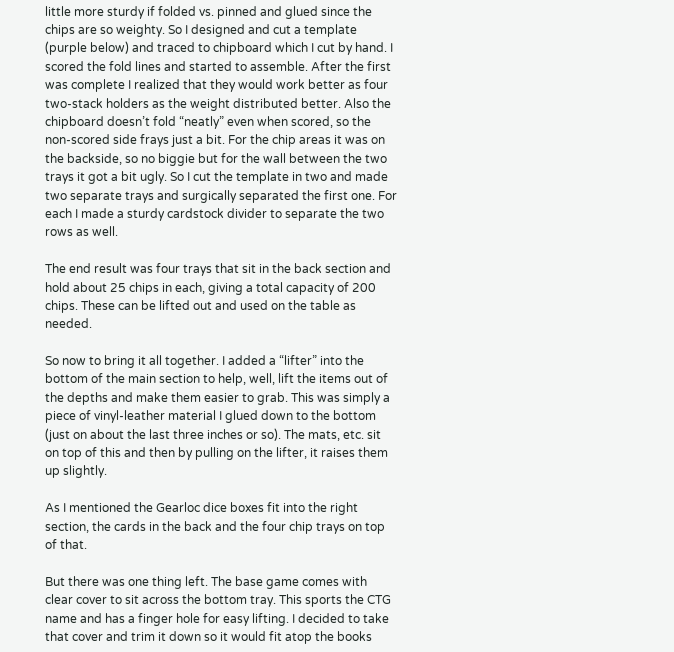little more sturdy if folded vs. pinned and glued since the chips are so weighty. So I designed and cut a template (purple below) and traced to chipboard which I cut by hand. I scored the fold lines and started to assemble. After the first was complete I realized that they would work better as four two-stack holders as the weight distributed better. Also the chipboard doesn’t fold “neatly” even when scored, so the non-scored side frays just a bit. For the chip areas it was on the backside, so no biggie but for the wall between the two trays it got a bit ugly. So I cut the template in two and made two separate trays and surgically separated the first one. For each I made a sturdy cardstock divider to separate the two rows as well.

The end result was four trays that sit in the back section and hold about 25 chips in each, giving a total capacity of 200 chips. These can be lifted out and used on the table as needed.

So now to bring it all together. I added a “lifter” into the bottom of the main section to help, well, lift the items out of the depths and make them easier to grab. This was simply a piece of vinyl-leather material I glued down to the bottom (just on about the last three inches or so). The mats, etc. sit on top of this and then by pulling on the lifter, it raises them up slightly.

As I mentioned the Gearloc dice boxes fit into the right section, the cards in the back and the four chip trays on top of that.

But there was one thing left. The base game comes with clear cover to sit across the bottom tray. This sports the CTG name and has a finger hole for easy lifting. I decided to take that cover and trim it down so it would fit atop the books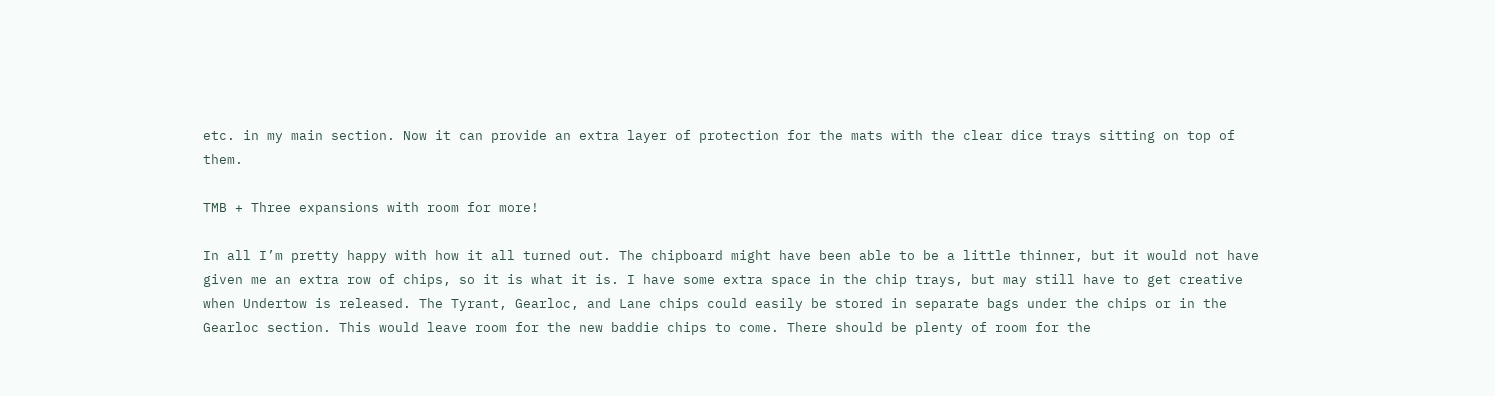etc. in my main section. Now it can provide an extra layer of protection for the mats with the clear dice trays sitting on top of them.

TMB + Three expansions with room for more!

In all I’m pretty happy with how it all turned out. The chipboard might have been able to be a little thinner, but it would not have given me an extra row of chips, so it is what it is. I have some extra space in the chip trays, but may still have to get creative when Undertow is released. The Tyrant, Gearloc, and Lane chips could easily be stored in separate bags under the chips or in the Gearloc section. This would leave room for the new baddie chips to come. There should be plenty of room for the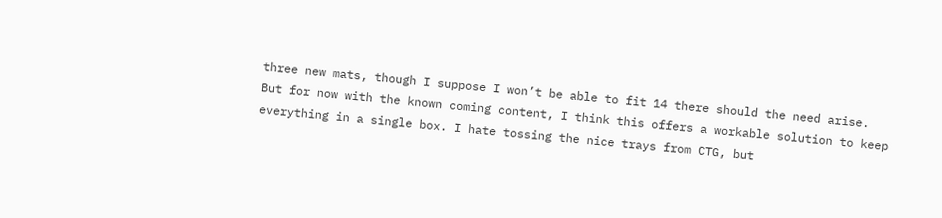three new mats, though I suppose I won’t be able to fit 14 there should the need arise. But for now with the known coming content, I think this offers a workable solution to keep everything in a single box. I hate tossing the nice trays from CTG, but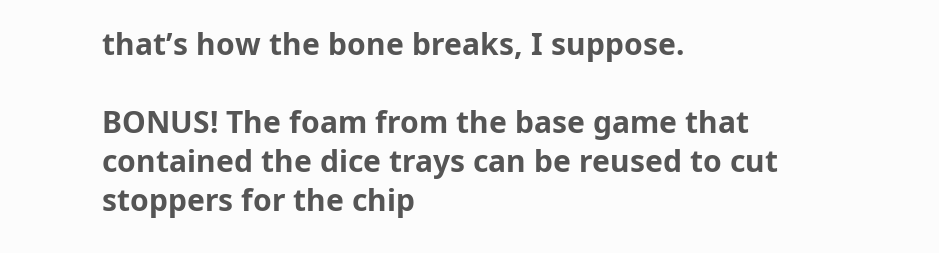that’s how the bone breaks, I suppose.

BONUS! The foam from the base game that contained the dice trays can be reused to cut stoppers for the chip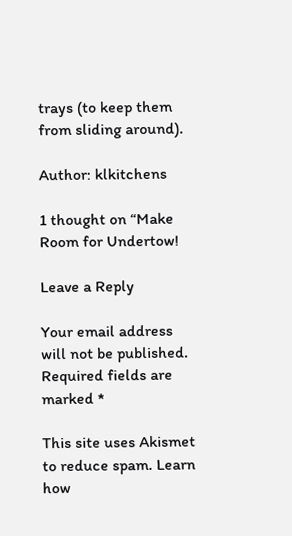trays (to keep them from sliding around).

Author: klkitchens

1 thought on “Make Room for Undertow!

Leave a Reply

Your email address will not be published. Required fields are marked *

This site uses Akismet to reduce spam. Learn how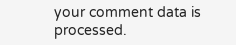your comment data is processed.